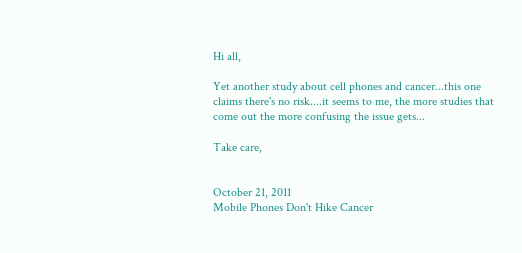Hi all,

Yet another study about cell phones and cancer...this one claims there's no risk....it seems to me, the more studies that come out the more confusing the issue gets...

Take care,


October 21, 2011
Mobile Phones Don't Hike Cancer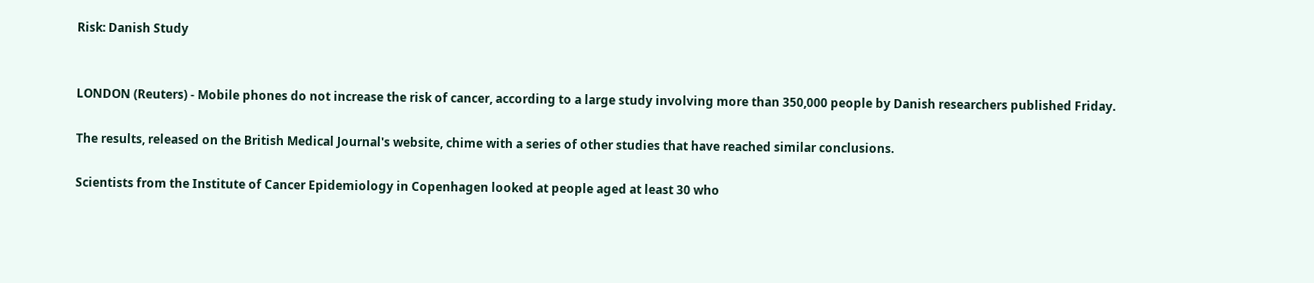Risk: Danish Study


LONDON (Reuters) - Mobile phones do not increase the risk of cancer, according to a large study involving more than 350,000 people by Danish researchers published Friday.

The results, released on the British Medical Journal's website, chime with a series of other studies that have reached similar conclusions.

Scientists from the Institute of Cancer Epidemiology in Copenhagen looked at people aged at least 30 who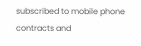subscribed to mobile phone contracts and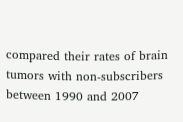compared their rates of brain tumors with non-subscribers between 1990 and 2007